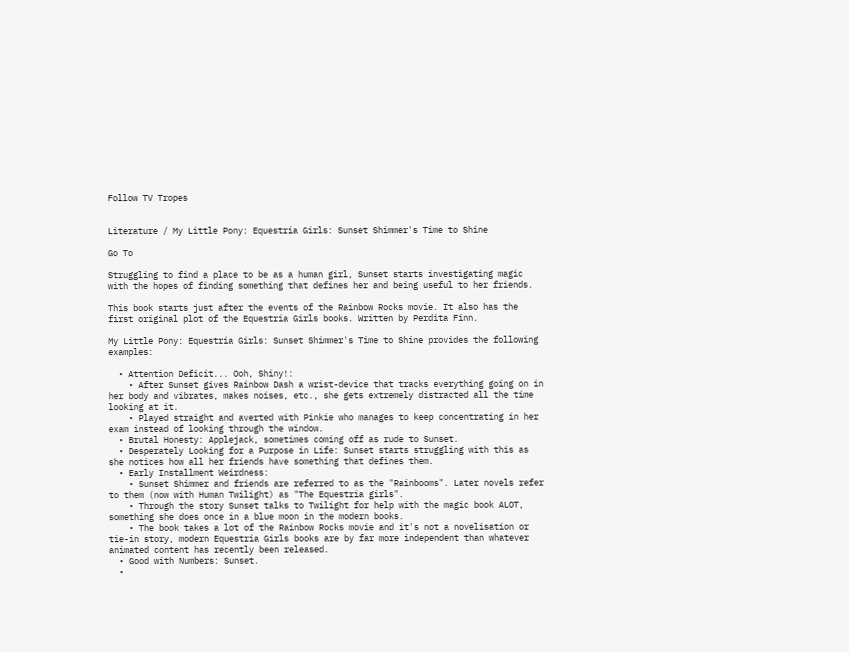Follow TV Tropes


Literature / My Little Pony: Equestria Girls: Sunset Shimmer's Time to Shine

Go To

Struggling to find a place to be as a human girl, Sunset starts investigating magic with the hopes of finding something that defines her and being useful to her friends.

This book starts just after the events of the Rainbow Rocks movie. It also has the first original plot of the Equestria Girls books. Written by Perdita Finn.

My Little Pony: Equestria Girls: Sunset Shimmer's Time to Shine provides the following examples:

  • Attention Deficit... Ooh, Shiny!:
    • After Sunset gives Rainbow Dash a wrist-device that tracks everything going on in her body and vibrates, makes noises, etc., she gets extremely distracted all the time looking at it.
    • Played straight and averted with Pinkie who manages to keep concentrating in her exam instead of looking through the window.
  • Brutal Honesty: Applejack, sometimes coming off as rude to Sunset.
  • Desperately Looking for a Purpose in Life: Sunset starts struggling with this as she notices how all her friends have something that defines them.
  • Early Installment Weirdness:
    • Sunset Shimmer and friends are referred to as the "Rainbooms". Later novels refer to them (now with Human Twilight) as "The Equestria girls".
    • Through the story Sunset talks to Twilight for help with the magic book ALOT, something she does once in a blue moon in the modern books.
    • The book takes a lot of the Rainbow Rocks movie and it's not a novelisation or tie-in story, modern Equestria Girls books are by far more independent than whatever animated content has recently been released.
  • Good with Numbers: Sunset.
  •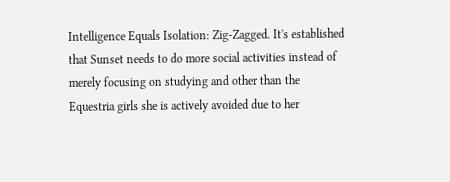Intelligence Equals Isolation: Zig-Zagged. It's established that Sunset needs to do more social activities instead of merely focusing on studying and other than the Equestria girls she is actively avoided due to her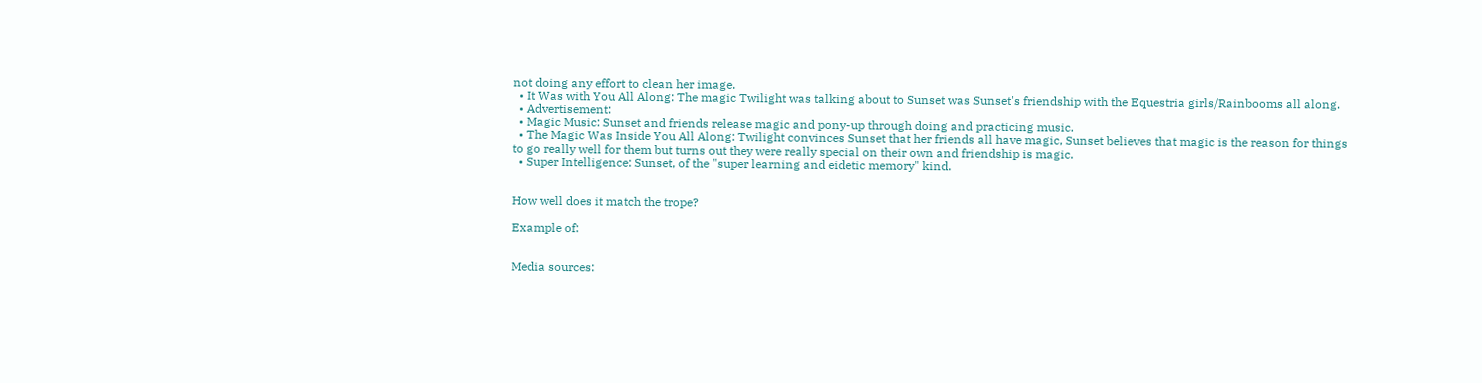not doing any effort to clean her image.
  • It Was with You All Along: The magic Twilight was talking about to Sunset was Sunset's friendship with the Equestria girls/Rainbooms all along.
  • Advertisement:
  • Magic Music: Sunset and friends release magic and pony-up through doing and practicing music.
  • The Magic Was Inside You All Along: Twilight convinces Sunset that her friends all have magic, Sunset believes that magic is the reason for things to go really well for them but turns out they were really special on their own and friendship is magic.
  • Super Intelligence: Sunset, of the "super learning and eidetic memory" kind.


How well does it match the trope?

Example of:


Media sources: